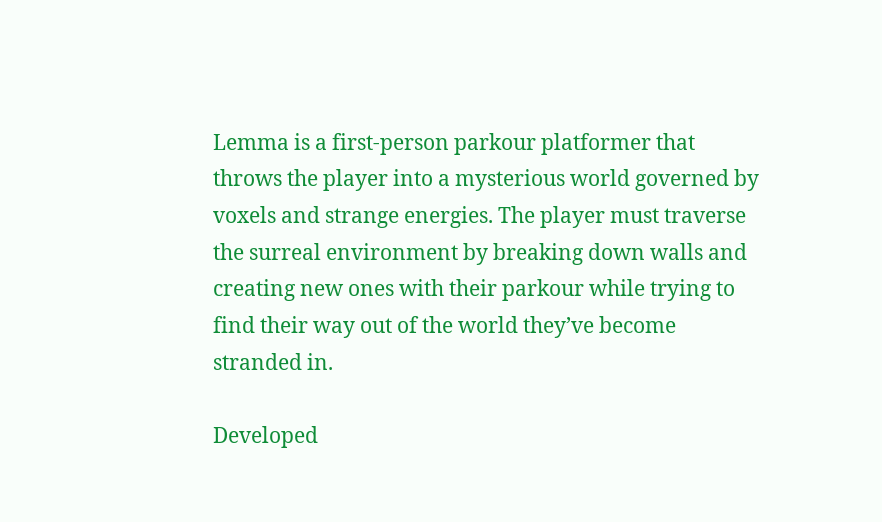Lemma is a first-person parkour platformer that throws the player into a mysterious world governed by voxels and strange energies. The player must traverse the surreal environment by breaking down walls and creating new ones with their parkour while trying to find their way out of the world they’ve become stranded in.

Developed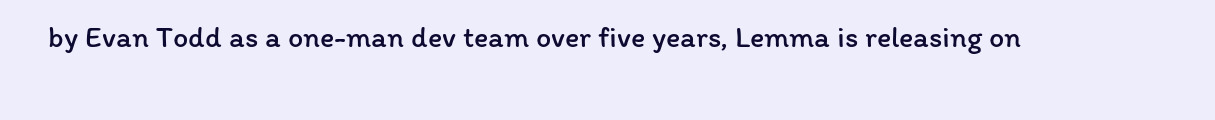by Evan Todd as a one-man dev team over five years, Lemma is releasing on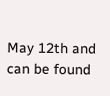May 12th and can be found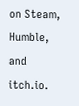on Steam, Humble, and itch.io.